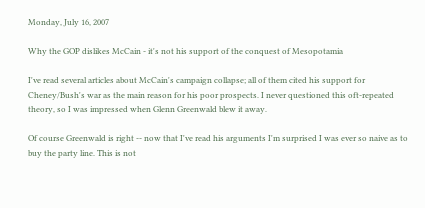Monday, July 16, 2007

Why the GOP dislikes McCain - it's not his support of the conquest of Mesopotamia

I've read several articles about McCain's campaign collapse; all of them cited his support for Cheney/Bush's war as the main reason for his poor prospects. I never questioned this oft-repeated theory, so I was impressed when Glenn Greenwald blew it away.

Of course Greenwald is right -- now that I've read his arguments I'm surprised I was ever so naive as to buy the party line. This is not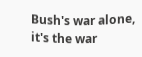Bush's war alone, it's the war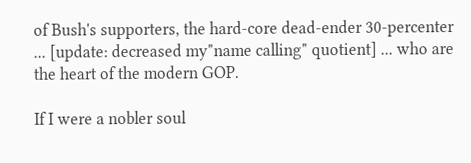of Bush's supporters, the hard-core dead-ender 30-percenter ... [update: decreased my"name calling" quotient] ... who are the heart of the modern GOP.

If I were a nobler soul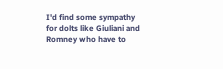I'd find some sympathy for dolts like Giuliani and Romney who have to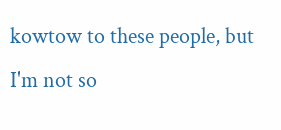kowtow to these people, but I'm not so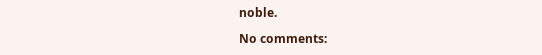noble.

No comments: